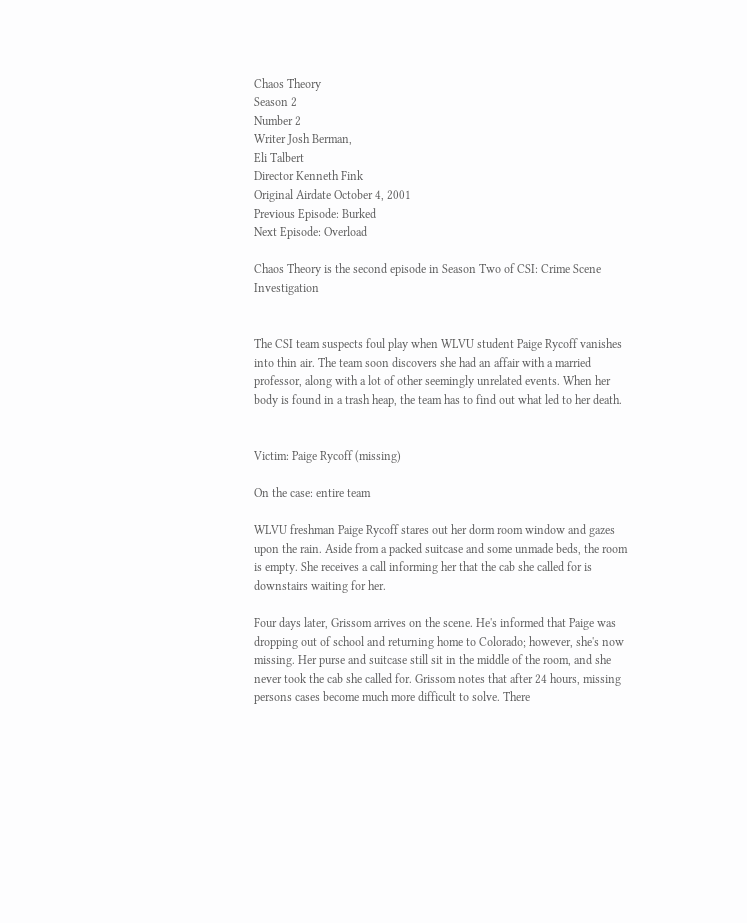Chaos Theory
Season 2
Number 2
Writer Josh Berman,
Eli Talbert
Director Kenneth Fink
Original Airdate October 4, 2001
Previous Episode: Burked
Next Episode: Overload

Chaos Theory is the second episode in Season Two of CSI: Crime Scene Investigation


The CSI team suspects foul play when WLVU student Paige Rycoff vanishes into thin air. The team soon discovers she had an affair with a married professor, along with a lot of other seemingly unrelated events. When her body is found in a trash heap, the team has to find out what led to her death.


Victim: Paige Rycoff (missing)

On the case: entire team

WLVU freshman Paige Rycoff stares out her dorm room window and gazes upon the rain. Aside from a packed suitcase and some unmade beds, the room is empty. She receives a call informing her that the cab she called for is downstairs waiting for her.

Four days later, Grissom arrives on the scene. He's informed that Paige was dropping out of school and returning home to Colorado; however, she's now missing. Her purse and suitcase still sit in the middle of the room, and she never took the cab she called for. Grissom notes that after 24 hours, missing persons cases become much more difficult to solve. There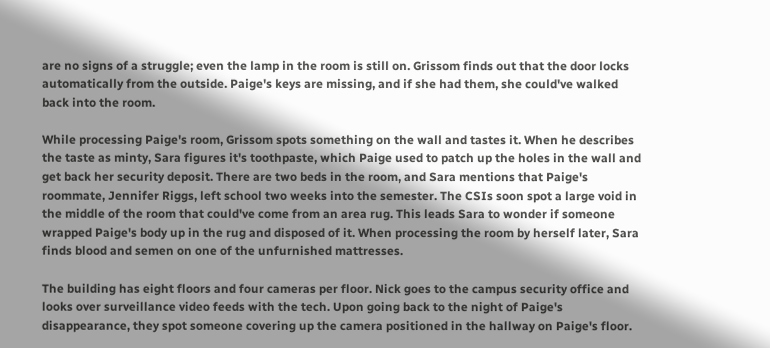are no signs of a struggle; even the lamp in the room is still on. Grissom finds out that the door locks automatically from the outside. Paige's keys are missing, and if she had them, she could've walked back into the room.

While processing Paige's room, Grissom spots something on the wall and tastes it. When he describes the taste as minty, Sara figures it's toothpaste, which Paige used to patch up the holes in the wall and get back her security deposit. There are two beds in the room, and Sara mentions that Paige's roommate, Jennifer Riggs, left school two weeks into the semester. The CSIs soon spot a large void in the middle of the room that could've come from an area rug. This leads Sara to wonder if someone wrapped Paige's body up in the rug and disposed of it. When processing the room by herself later, Sara finds blood and semen on one of the unfurnished mattresses.

The building has eight floors and four cameras per floor. Nick goes to the campus security office and looks over surveillance video feeds with the tech. Upon going back to the night of Paige's disappearance, they spot someone covering up the camera positioned in the hallway on Paige's floor.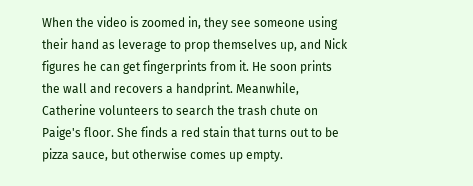When the video is zoomed in, they see someone using their hand as leverage to prop themselves up, and Nick figures he can get fingerprints from it. He soon prints the wall and recovers a handprint. Meanwhile, Catherine volunteers to search the trash chute on Paige's floor. She finds a red stain that turns out to be pizza sauce, but otherwise comes up empty.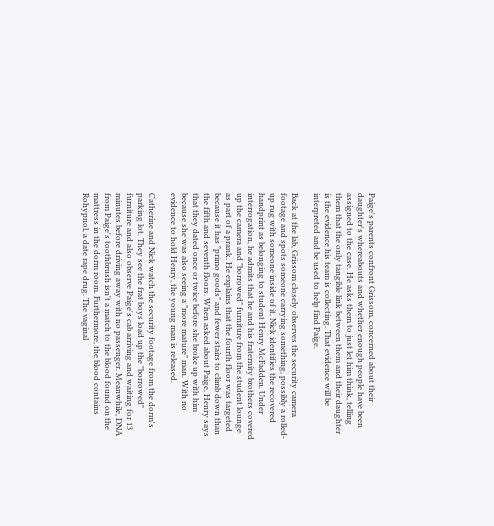Paige's parents confront Grissom, concerned about their daughter's whereabouts and whether enough people have been assigned to the case. He asks them to just let him think, telling them that the only tangible link between them and their daughter is the evidence his team is collecting. That evidence will be interpreted and be used to help find Paige.

Back at the lab, Grissom closely observes the security camera footage and spots someone carrying something, possibly a rolled-up rug with someone inside of it. Nick identifies the recovered handprint as belonging to student Henry McFadden. Under interrogation, he admits that he and his fraternity brothers covered up the camera and "borrowed" furniture from the student lounge as part of a prank. He explains that the fourth floor was targeted because it has "primo goods" and fewer stairs to climb down than the fifth and seventh floors. When asked about Paige, Henry says that they dated once or twice before she broke up with him because she was also seeing a "more mature" man. With no evidence to hold Henry, the young man is released.

Catherine and Nick watch the security footage from the dorm's parking lot. They see the frat boys load up the "borrowed" furniture and also observe Paige's cab arriving and waiting for 13 minutes before driving away with no passenger. Meanwhile, DNA from Paige's toothbrush isn't a match to the blood found on the mattress in the dorm room. Furthermore, the blood contains Rohypnol, a date rape drug. The vaginal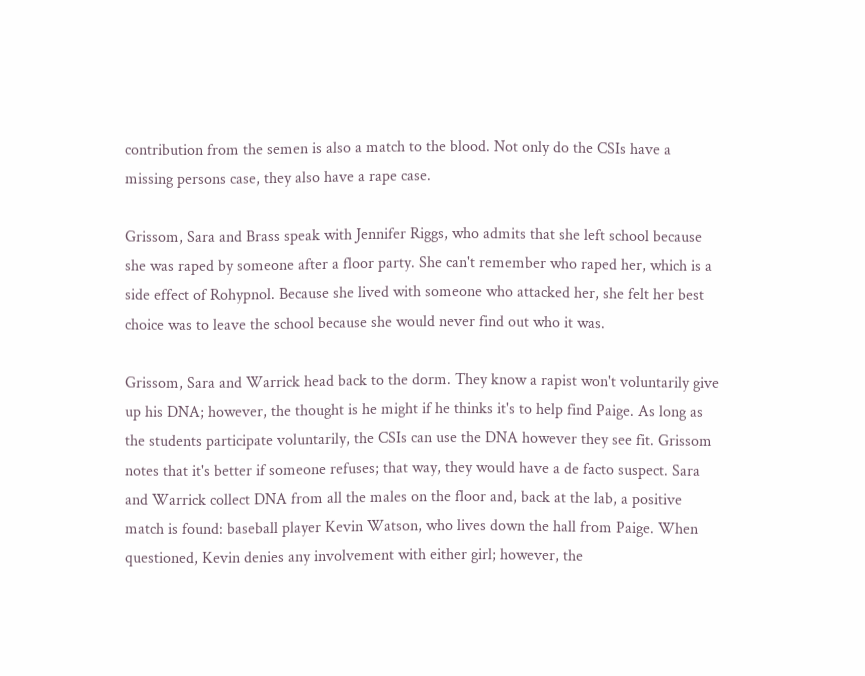contribution from the semen is also a match to the blood. Not only do the CSIs have a missing persons case, they also have a rape case.

Grissom, Sara and Brass speak with Jennifer Riggs, who admits that she left school because she was raped by someone after a floor party. She can't remember who raped her, which is a side effect of Rohypnol. Because she lived with someone who attacked her, she felt her best choice was to leave the school because she would never find out who it was.

Grissom, Sara and Warrick head back to the dorm. They know a rapist won't voluntarily give up his DNA; however, the thought is he might if he thinks it's to help find Paige. As long as the students participate voluntarily, the CSIs can use the DNA however they see fit. Grissom notes that it's better if someone refuses; that way, they would have a de facto suspect. Sara and Warrick collect DNA from all the males on the floor and, back at the lab, a positive match is found: baseball player Kevin Watson, who lives down the hall from Paige. When questioned, Kevin denies any involvement with either girl; however, the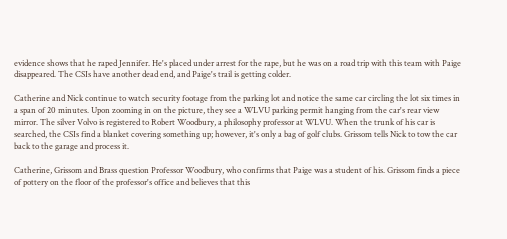evidence shows that he raped Jennifer. He's placed under arrest for the rape, but he was on a road trip with this team with Paige disappeared. The CSIs have another dead end, and Paige's trail is getting colder.

Catherine and Nick continue to watch security footage from the parking lot and notice the same car circling the lot six times in a span of 20 minutes. Upon zooming in on the picture, they see a WLVU parking permit hanging from the car's rear view mirror. The silver Volvo is registered to Robert Woodbury, a philosophy professor at WLVU. When the trunk of his car is searched, the CSIs find a blanket covering something up; however, it's only a bag of golf clubs. Grissom tells Nick to tow the car back to the garage and process it.

Catherine, Grissom and Brass question Professor Woodbury, who confirms that Paige was a student of his. Grissom finds a piece of pottery on the floor of the professor's office and believes that this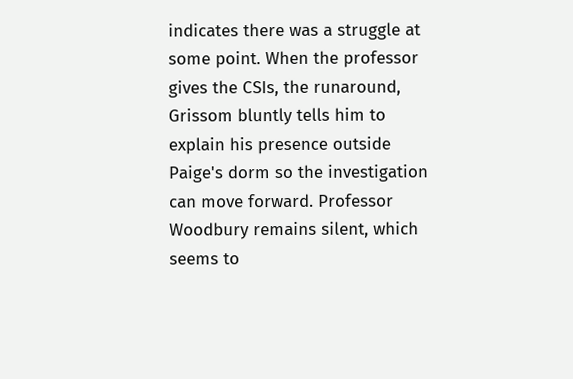indicates there was a struggle at some point. When the professor gives the CSIs, the runaround, Grissom bluntly tells him to explain his presence outside Paige's dorm so the investigation can move forward. Professor Woodbury remains silent, which seems to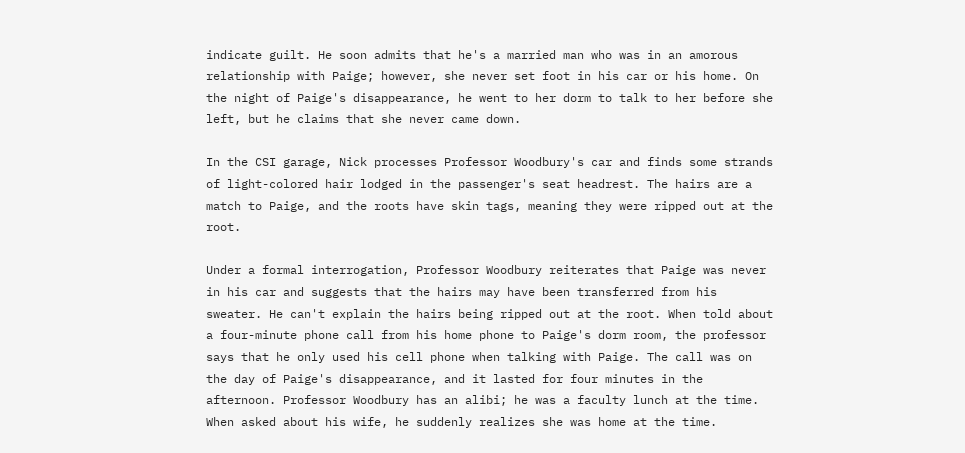indicate guilt. He soon admits that he's a married man who was in an amorous relationship with Paige; however, she never set foot in his car or his home. On the night of Paige's disappearance, he went to her dorm to talk to her before she left, but he claims that she never came down.

In the CSI garage, Nick processes Professor Woodbury's car and finds some strands of light-colored hair lodged in the passenger's seat headrest. The hairs are a match to Paige, and the roots have skin tags, meaning they were ripped out at the root.

Under a formal interrogation, Professor Woodbury reiterates that Paige was never in his car and suggests that the hairs may have been transferred from his sweater. He can't explain the hairs being ripped out at the root. When told about a four-minute phone call from his home phone to Paige's dorm room, the professor says that he only used his cell phone when talking with Paige. The call was on the day of Paige's disappearance, and it lasted for four minutes in the afternoon. Professor Woodbury has an alibi; he was a faculty lunch at the time. When asked about his wife, he suddenly realizes she was home at the time.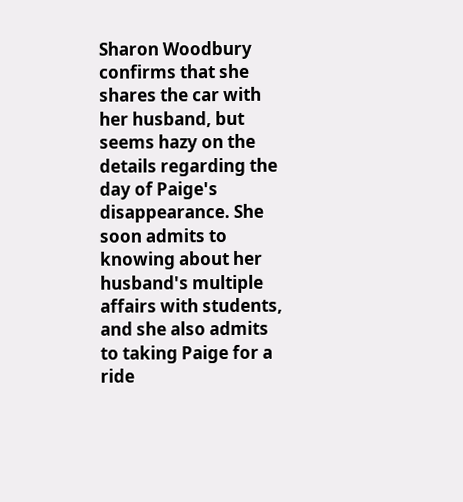Sharon Woodbury confirms that she shares the car with her husband, but seems hazy on the details regarding the day of Paige's disappearance. She soon admits to knowing about her husband's multiple affairs with students, and she also admits to taking Paige for a ride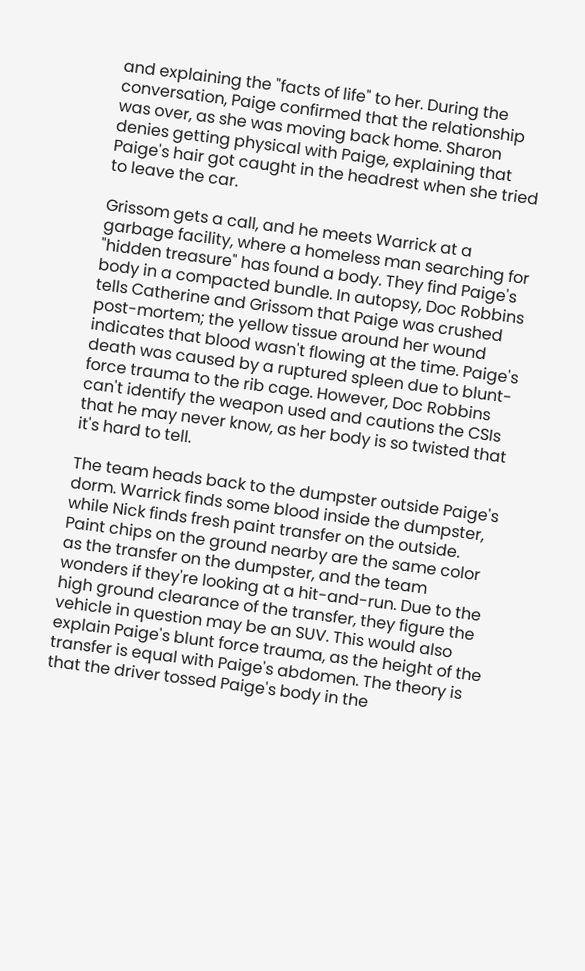and explaining the "facts of life" to her. During the conversation, Paige confirmed that the relationship was over, as she was moving back home. Sharon denies getting physical with Paige, explaining that Paige's hair got caught in the headrest when she tried to leave the car.

Grissom gets a call, and he meets Warrick at a garbage facility, where a homeless man searching for "hidden treasure" has found a body. They find Paige's body in a compacted bundle. In autopsy, Doc Robbins tells Catherine and Grissom that Paige was crushed post-mortem; the yellow tissue around her wound indicates that blood wasn't flowing at the time. Paige's death was caused by a ruptured spleen due to blunt-force trauma to the rib cage. However, Doc Robbins can't identify the weapon used and cautions the CSIs that he may never know, as her body is so twisted that it's hard to tell.

The team heads back to the dumpster outside Paige's dorm. Warrick finds some blood inside the dumpster, while Nick finds fresh paint transfer on the outside. Paint chips on the ground nearby are the same color as the transfer on the dumpster, and the team wonders if they're looking at a hit-and-run. Due to the high ground clearance of the transfer, they figure the vehicle in question may be an SUV. This would also explain Paige's blunt force trauma, as the height of the transfer is equal with Paige's abdomen. The theory is that the driver tossed Paige's body in the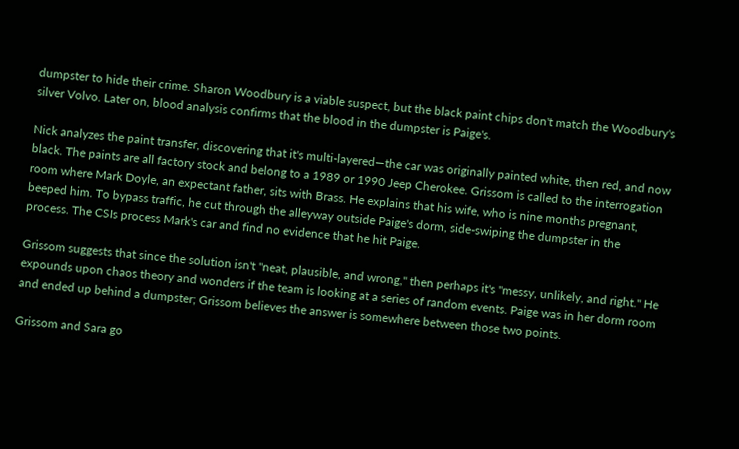dumpster to hide their crime. Sharon Woodbury is a viable suspect, but the black paint chips don't match the Woodbury's silver Volvo. Later on, blood analysis confirms that the blood in the dumpster is Paige's.

Nick analyzes the paint transfer, discovering that it's multi-layered—the car was originally painted white, then red, and now black. The paints are all factory stock and belong to a 1989 or 1990 Jeep Cherokee. Grissom is called to the interrogation room where Mark Doyle, an expectant father, sits with Brass. He explains that his wife, who is nine months pregnant, beeped him. To bypass traffic, he cut through the alleyway outside Paige's dorm, side-swiping the dumpster in the process. The CSIs process Mark's car and find no evidence that he hit Paige.

Grissom suggests that since the solution isn't "neat, plausible, and wrong," then perhaps it's "messy, unlikely, and right." He expounds upon chaos theory and wonders if the team is looking at a series of random events. Paige was in her dorm room and ended up behind a dumpster; Grissom believes the answer is somewhere between those two points.

Grissom and Sara go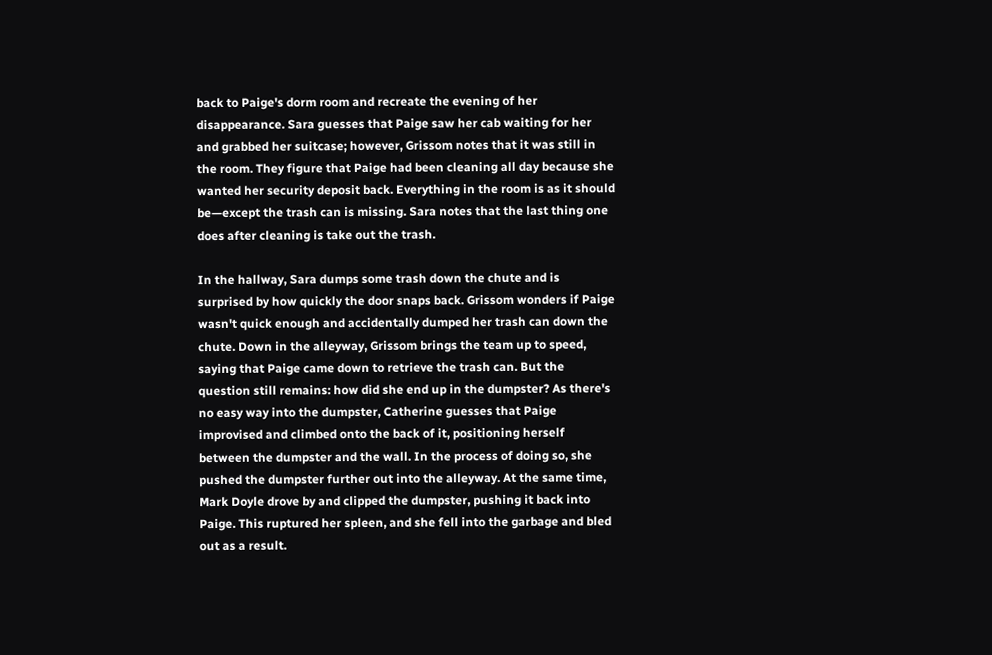back to Paige's dorm room and recreate the evening of her disappearance. Sara guesses that Paige saw her cab waiting for her and grabbed her suitcase; however, Grissom notes that it was still in the room. They figure that Paige had been cleaning all day because she wanted her security deposit back. Everything in the room is as it should be—except the trash can is missing. Sara notes that the last thing one does after cleaning is take out the trash.

In the hallway, Sara dumps some trash down the chute and is surprised by how quickly the door snaps back. Grissom wonders if Paige wasn't quick enough and accidentally dumped her trash can down the chute. Down in the alleyway, Grissom brings the team up to speed, saying that Paige came down to retrieve the trash can. But the question still remains: how did she end up in the dumpster? As there's no easy way into the dumpster, Catherine guesses that Paige improvised and climbed onto the back of it, positioning herself between the dumpster and the wall. In the process of doing so, she pushed the dumpster further out into the alleyway. At the same time, Mark Doyle drove by and clipped the dumpster, pushing it back into Paige. This ruptured her spleen, and she fell into the garbage and bled out as a result.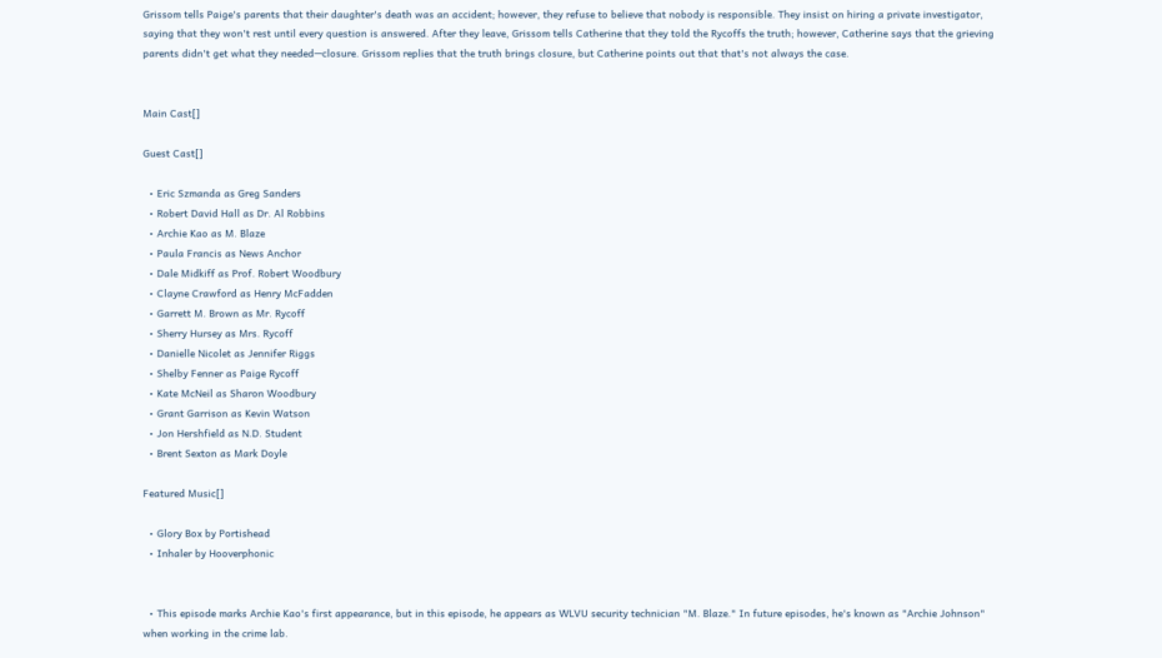Grissom tells Paige's parents that their daughter's death was an accident; however, they refuse to believe that nobody is responsible. They insist on hiring a private investigator, saying that they won't rest until every question is answered. After they leave, Grissom tells Catherine that they told the Rycoffs the truth; however, Catherine says that the grieving parents didn't get what they needed—closure. Grissom replies that the truth brings closure, but Catherine points out that that's not always the case.


Main Cast[]

Guest Cast[]

  • Eric Szmanda as Greg Sanders
  • Robert David Hall as Dr. Al Robbins
  • Archie Kao as M. Blaze
  • Paula Francis as News Anchor
  • Dale Midkiff as Prof. Robert Woodbury
  • Clayne Crawford as Henry McFadden
  • Garrett M. Brown as Mr. Rycoff
  • Sherry Hursey as Mrs. Rycoff
  • Danielle Nicolet as Jennifer Riggs
  • Shelby Fenner as Paige Rycoff
  • Kate McNeil as Sharon Woodbury
  • Grant Garrison as Kevin Watson
  • Jon Hershfield as N.D. Student
  • Brent Sexton as Mark Doyle

Featured Music[]

  • Glory Box by Portishead
  • Inhaler by Hooverphonic


  • This episode marks Archie Kao's first appearance, but in this episode, he appears as WLVU security technician "M. Blaze." In future episodes, he's known as "Archie Johnson" when working in the crime lab.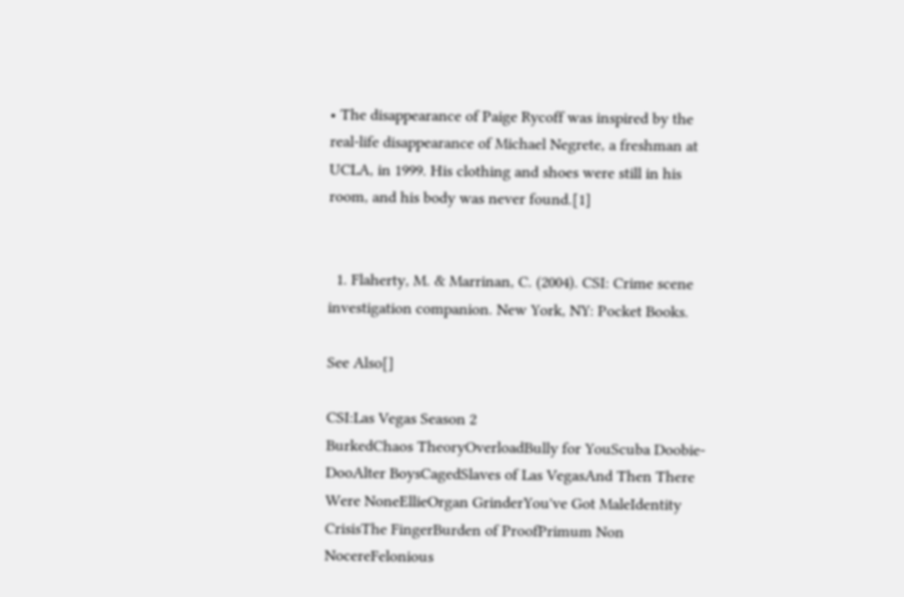• The disappearance of Paige Rycoff was inspired by the real-life disappearance of Michael Negrete, a freshman at UCLA, in 1999. His clothing and shoes were still in his room, and his body was never found.[1]


  1. Flaherty, M. & Marrinan, C. (2004). CSI: Crime scene investigation companion. New York, NY: Pocket Books.

See Also[]

CSI:Las Vegas Season 2
BurkedChaos TheoryOverloadBully for YouScuba Doobie-DooAlter BoysCagedSlaves of Las VegasAnd Then There Were NoneEllieOrgan GrinderYou've Got MaleIdentity CrisisThe FingerBurden of ProofPrimum Non NocereFelonious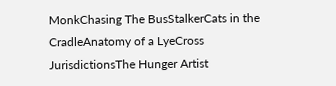MonkChasing The BusStalkerCats in the CradleAnatomy of a LyeCross JurisdictionsThe Hunger Artist